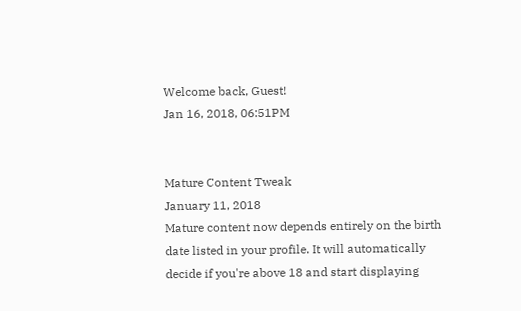Welcome back, Guest!
Jan 16, 2018, 06:51PM


Mature Content Tweak
January 11, 2018
Mature content now depends entirely on the birth date listed in your profile. It will automatically decide if you're above 18 and start displaying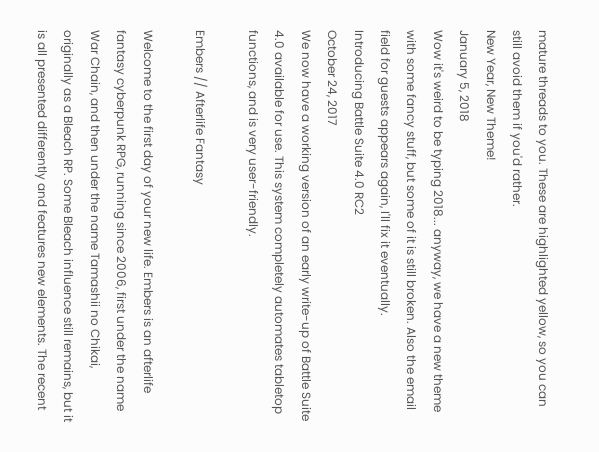mature threads to you. These are highlighted yellow, so you can still avoid them if you'd rather.
New Year, New Theme!
January 5, 2018
Wow it's weird to be typing 2018... anyway, we have a new theme with some fancy stuff, but some of it is still broken. Also the email field for guests appears again, I'll fix it eventually.
Introducing Battle Suite 4.0 RC2
October 24, 2017
We now have a working version of an early write-up of Battle Suite 4.0 available for use. This system completely automates tabletop functions, and is very user-friendly.

Embers // Afterlife Fantasy

Welcome to the first day of your new life. Embers is an afterlife fantasy cyberpunk RPG, running since 2006, first under the name War Chain, and then under the name Tamashii no Chikai, originally as a Bleach RP. Some Bleach influence still remains, but it is all presented differently and features new elements. The recent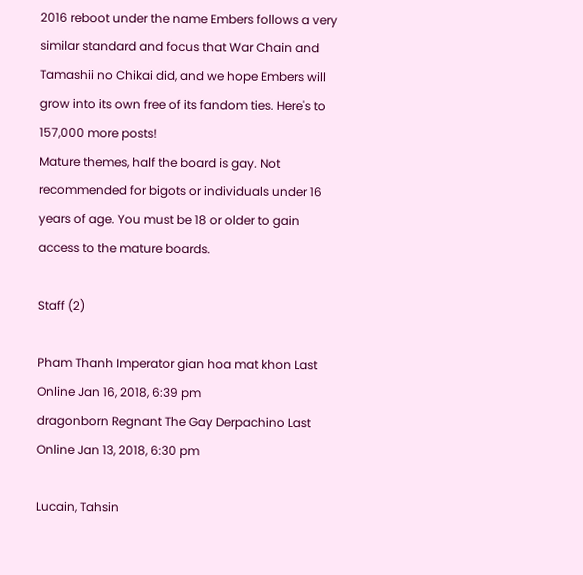2016 reboot under the name Embers follows a very similar standard and focus that War Chain and Tamashii no Chikai did, and we hope Embers will grow into its own free of its fandom ties. Here's to 157,000 more posts!
Mature themes, half the board is gay. Not recommended for bigots or individuals under 16 years of age. You must be 18 or older to gain access to the mature boards.

Staff (2)

Pham Thanh Imperator gian hoa mat khon Last Online Jan 16, 2018, 6:39 pm
dragonborn Regnant The Gay Derpachino Last Online Jan 13, 2018, 6:30 pm

Lucain, Tahsin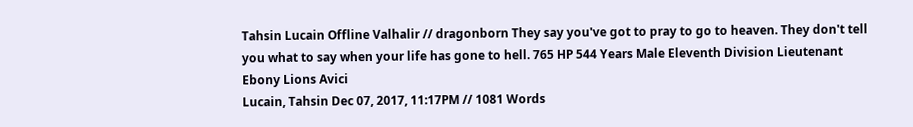Tahsin Lucain Offline Valhalir // dragonborn They say you've got to pray to go to heaven. They don't tell you what to say when your life has gone to hell. 765 HP 544 Years Male Eleventh Division Lieutenant Ebony Lions Avici
Lucain, Tahsin Dec 07, 2017, 11:17PM // 1081 Words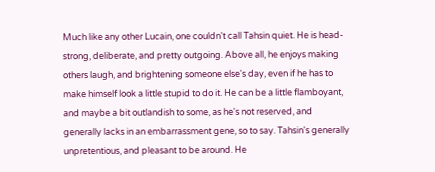Much like any other Lucain, one couldn't call Tahsin quiet. He is head-strong, deliberate, and pretty outgoing. Above all, he enjoys making others laugh, and brightening someone else's day, even if he has to make himself look a little stupid to do it. He can be a little flamboyant, and maybe a bit outlandish to some, as he's not reserved, and generally lacks in an embarrassment gene, so to say. Tahsin's generally unpretentious, and pleasant to be around. He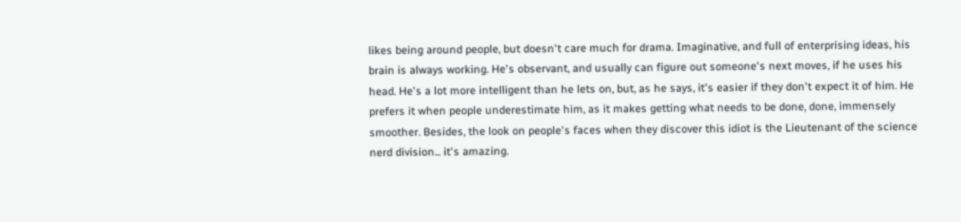likes being around people, but doesn't care much for drama. Imaginative, and full of enterprising ideas, his brain is always working. He's observant, and usually can figure out someone's next moves, if he uses his head. He's a lot more intelligent than he lets on, but, as he says, it's easier if they don't expect it of him. He prefers it when people underestimate him, as it makes getting what needs to be done, done, immensely smoother. Besides, the look on people's faces when they discover this idiot is the Lieutenant of the science nerd division... it's amazing.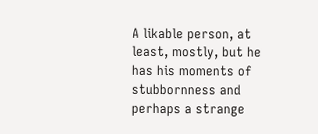A likable person, at least, mostly, but he has his moments of stubbornness and perhaps a strange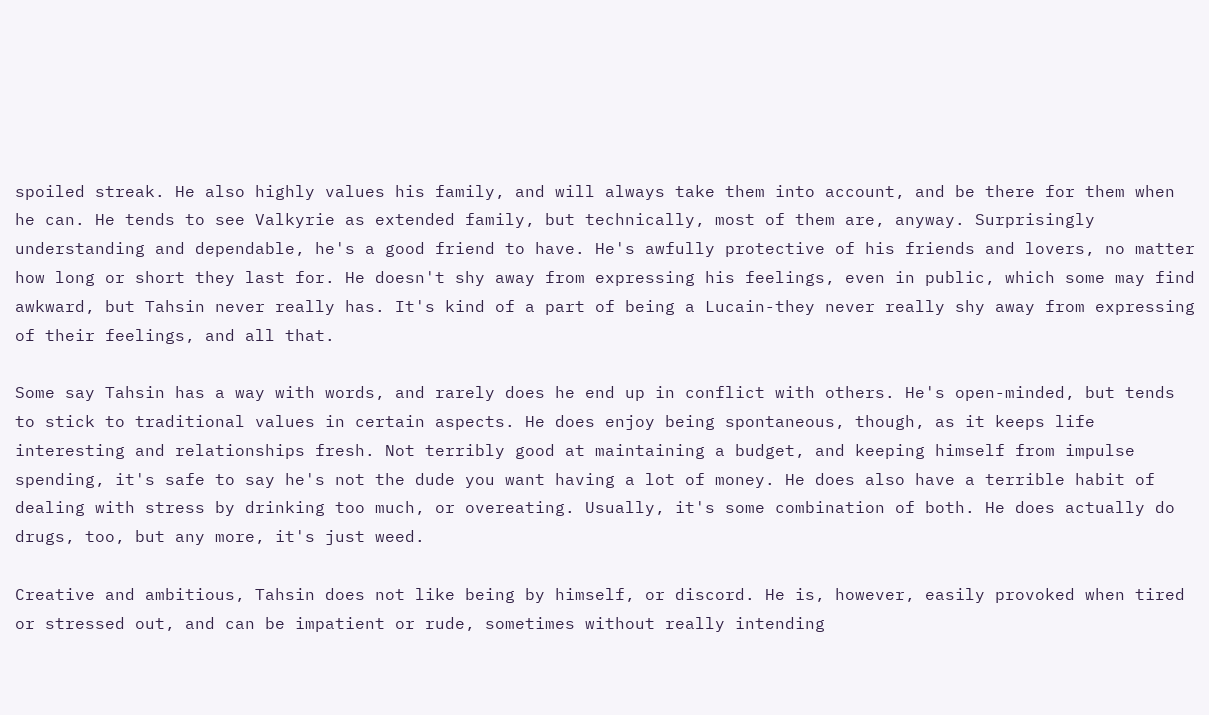spoiled streak. He also highly values his family, and will always take them into account, and be there for them when he can. He tends to see Valkyrie as extended family, but technically, most of them are, anyway. Surprisingly understanding and dependable, he's a good friend to have. He's awfully protective of his friends and lovers, no matter how long or short they last for. He doesn't shy away from expressing his feelings, even in public, which some may find awkward, but Tahsin never really has. It's kind of a part of being a Lucain-they never really shy away from expressing of their feelings, and all that.

Some say Tahsin has a way with words, and rarely does he end up in conflict with others. He's open-minded, but tends to stick to traditional values in certain aspects. He does enjoy being spontaneous, though, as it keeps life interesting and relationships fresh. Not terribly good at maintaining a budget, and keeping himself from impulse spending, it's safe to say he's not the dude you want having a lot of money. He does also have a terrible habit of dealing with stress by drinking too much, or overeating. Usually, it's some combination of both. He does actually do drugs, too, but any more, it's just weed.

Creative and ambitious, Tahsin does not like being by himself, or discord. He is, however, easily provoked when tired or stressed out, and can be impatient or rude, sometimes without really intending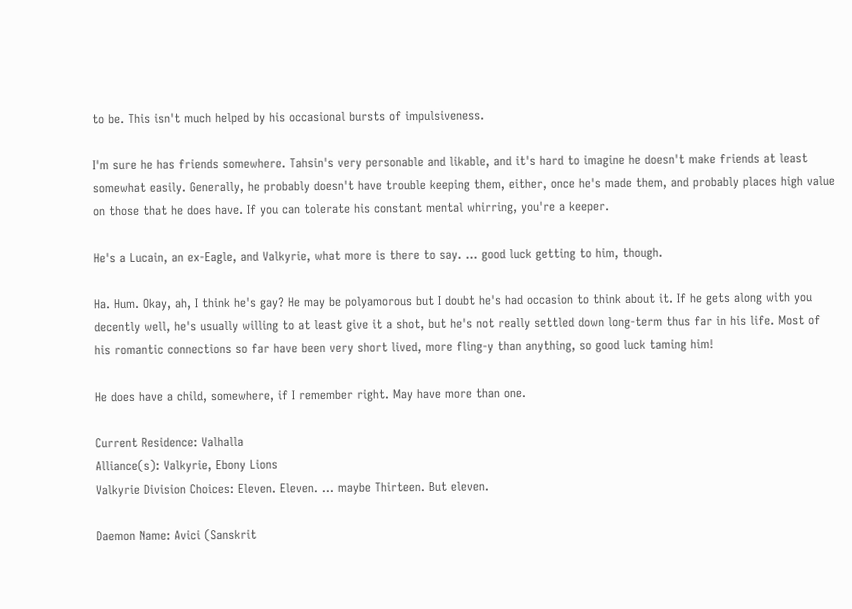to be. This isn't much helped by his occasional bursts of impulsiveness.

I'm sure he has friends somewhere. Tahsin's very personable and likable, and it's hard to imagine he doesn't make friends at least somewhat easily. Generally, he probably doesn't have trouble keeping them, either, once he's made them, and probably places high value on those that he does have. If you can tolerate his constant mental whirring, you're a keeper.

He's a Lucain, an ex-Eagle, and Valkyrie, what more is there to say. ... good luck getting to him, though.

Ha. Hum. Okay, ah, I think he's gay? He may be polyamorous but I doubt he's had occasion to think about it. If he gets along with you decently well, he's usually willing to at least give it a shot, but he's not really settled down long-term thus far in his life. Most of his romantic connections so far have been very short lived, more fling-y than anything, so good luck taming him!

He does have a child, somewhere, if I remember right. May have more than one.

Current Residence: Valhalla
Alliance(s): Valkyrie, Ebony Lions
Valkyrie Division Choices: Eleven. Eleven. ... maybe Thirteen. But eleven.

Daemon Name: Avici (Sanskrit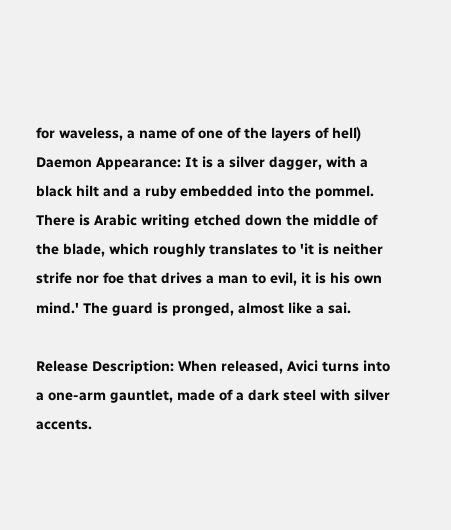for waveless, a name of one of the layers of hell)
Daemon Appearance: It is a silver dagger, with a black hilt and a ruby embedded into the pommel. There is Arabic writing etched down the middle of the blade, which roughly translates to 'it is neither strife nor foe that drives a man to evil, it is his own mind.' The guard is pronged, almost like a sai.

Release Description: When released, Avici turns into a one-arm gauntlet, made of a dark steel with silver accents.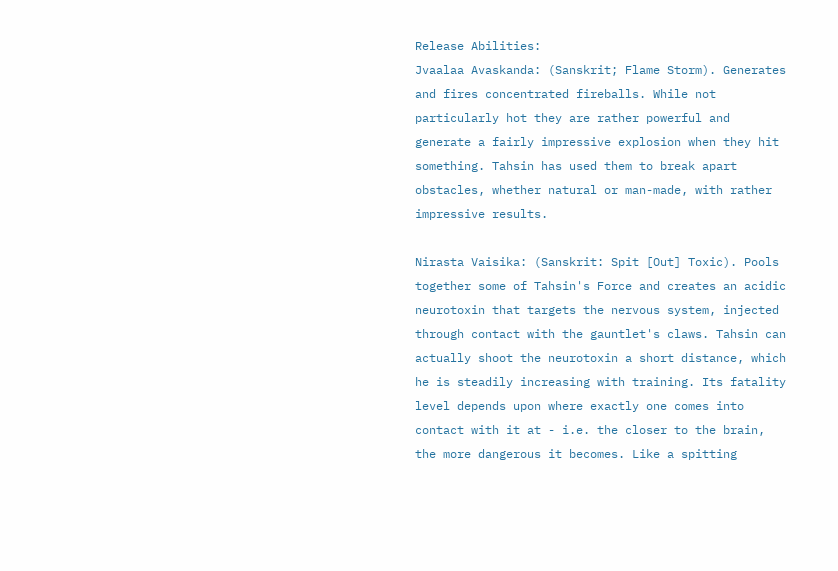Release Abilities:
Jvaalaa Avaskanda: (Sanskrit; Flame Storm). Generates and fires concentrated fireballs. While not particularly hot they are rather powerful and generate a fairly impressive explosion when they hit something. Tahsin has used them to break apart obstacles, whether natural or man-made, with rather impressive results.

Nirasta Vaisika: (Sanskrit: Spit [Out] Toxic). Pools together some of Tahsin's Force and creates an acidic neurotoxin that targets the nervous system, injected through contact with the gauntlet's claws. Tahsin can actually shoot the neurotoxin a short distance, which he is steadily increasing with training. Its fatality level depends upon where exactly one comes into contact with it at - i.e. the closer to the brain, the more dangerous it becomes. Like a spitting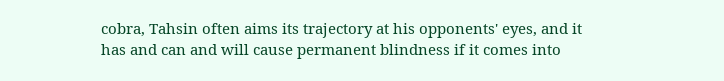cobra, Tahsin often aims its trajectory at his opponents' eyes, and it has and can and will cause permanent blindness if it comes into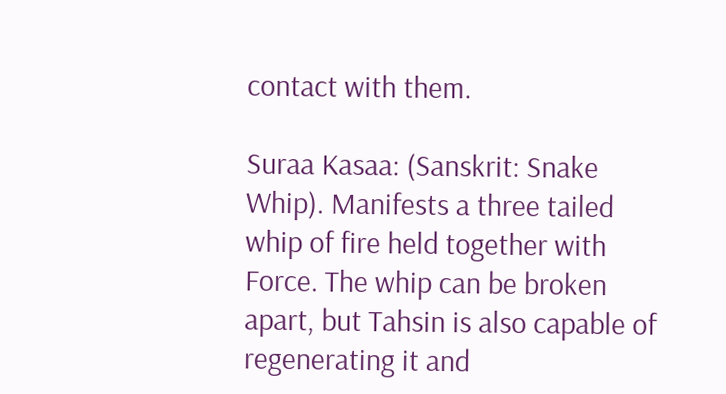contact with them.

Suraa Kasaa: (Sanskrit: Snake Whip). Manifests a three tailed whip of fire held together with Force. The whip can be broken apart, but Tahsin is also capable of regenerating it and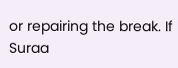or repairing the break. If Suraa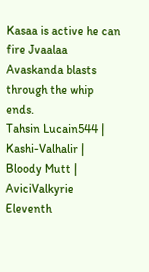Kasaa is active he can fire Jvaalaa Avaskanda blasts through the whip ends.
Tahsin Lucain544 | Kashi-Valhalir | Bloody Mutt | AviciValkyrie Eleventh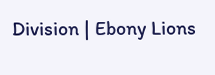Division | Ebony Lions